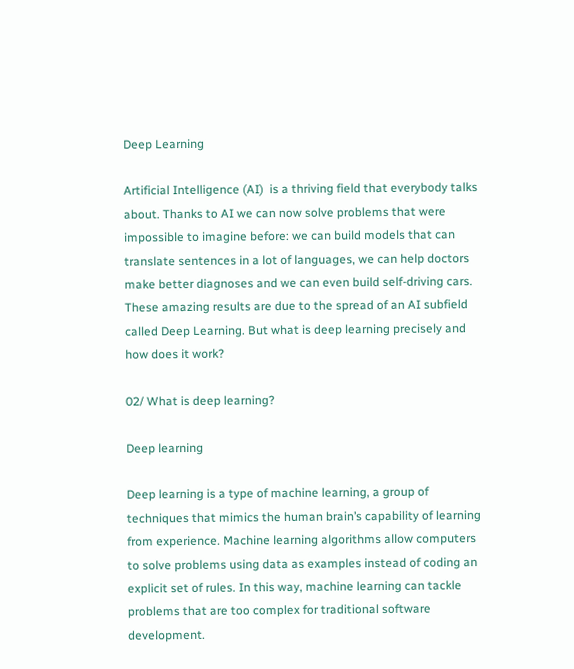Deep Learning

Artificial Intelligence (AI)  is a thriving field that everybody talks about. Thanks to AI we can now solve problems that were impossible to imagine before: we can build models that can translate sentences in a lot of languages, we can help doctors make better diagnoses and we can even build self-driving cars. These amazing results are due to the spread of an AI subfield called Deep Learning. But what is deep learning precisely and how does it work?

02/ What is deep learning?

Deep learning

Deep learning is a type of machine learning, a group of techniques that mimics the human brain’s capability of learning from experience. Machine learning algorithms allow computers to solve problems using data as examples instead of coding an explicit set of rules. In this way, machine learning can tackle problems that are too complex for traditional software development.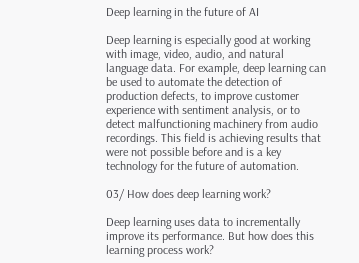Deep learning in the future of AI

Deep learning is especially good at working with image, video, audio, and natural language data. For example, deep learning can be used to automate the detection of production defects, to improve customer experience with sentiment analysis, or to detect malfunctioning machinery from audio recordings. This field is achieving results that were not possible before and is a key technology for the future of automation.

03/ How does deep learning work?

Deep learning uses data to incrementally improve its performance. But how does this learning process work?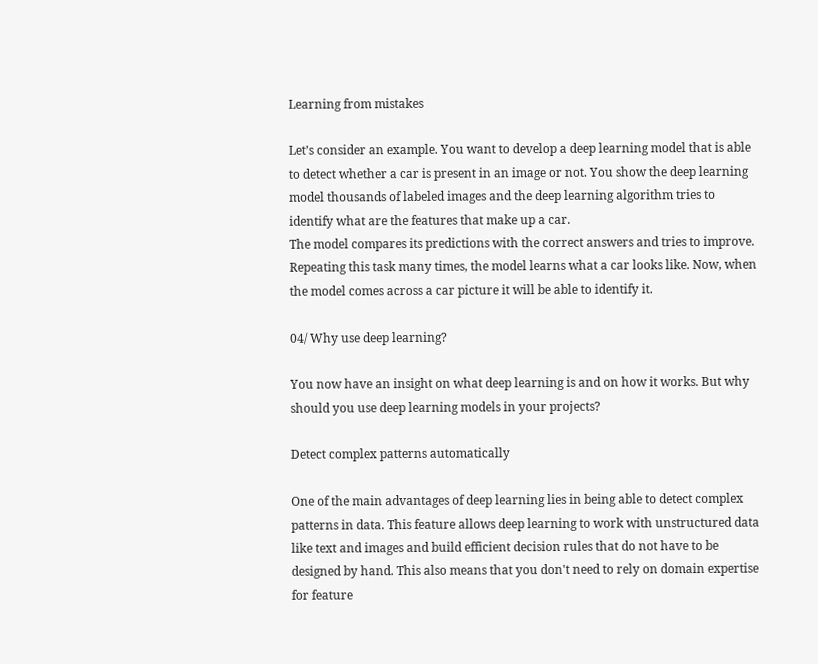Learning from mistakes

Let’s consider an example. You want to develop a deep learning model that is able to detect whether a car is present in an image or not. You show the deep learning model thousands of labeled images and the deep learning algorithm tries to identify what are the features that make up a car.
The model compares its predictions with the correct answers and tries to improve.  Repeating this task many times, the model learns what a car looks like. Now, when the model comes across a car picture it will be able to identify it.

04/ Why use deep learning?

You now have an insight on what deep learning is and on how it works. But why should you use deep learning models in your projects?

Detect complex patterns automatically

One of the main advantages of deep learning lies in being able to detect complex patterns in data. This feature allows deep learning to work with unstructured data like text and images and build efficient decision rules that do not have to be designed by hand. This also means that you don't need to rely on domain expertise for feature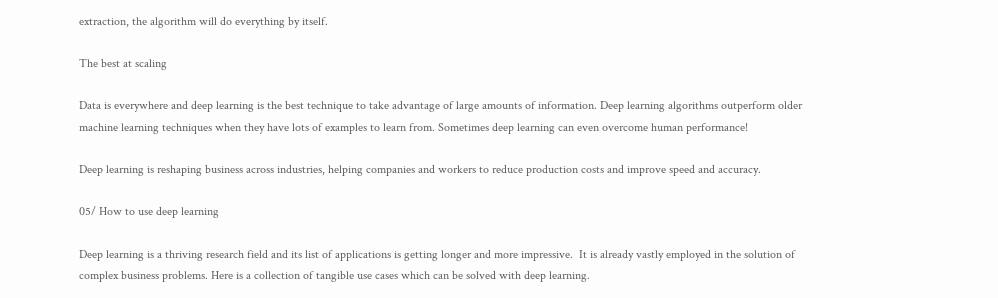extraction, the algorithm will do everything by itself.

The best at scaling

Data is everywhere and deep learning is the best technique to take advantage of large amounts of information. Deep learning algorithms outperform older machine learning techniques when they have lots of examples to learn from. Sometimes deep learning can even overcome human performance!

Deep learning is reshaping business across industries, helping companies and workers to reduce production costs and improve speed and accuracy.

05/ How to use deep learning

Deep learning is a thriving research field and its list of applications is getting longer and more impressive.  It is already vastly employed in the solution of complex business problems. Here is a collection of tangible use cases which can be solved with deep learning.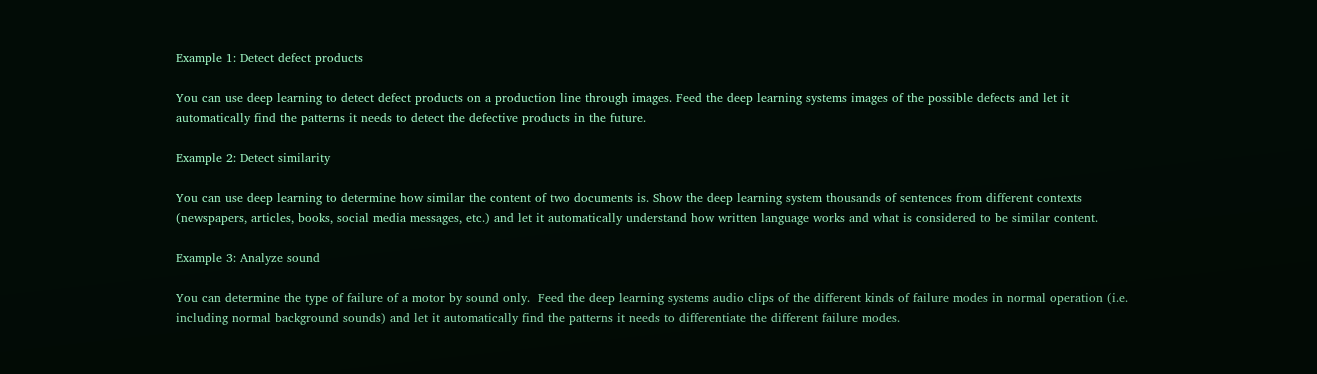Example 1: Detect defect products

You can use deep learning to detect defect products on a production line through images. Feed the deep learning systems images of the possible defects and let it automatically find the patterns it needs to detect the defective products in the future.

Example 2: Detect similarity

You can use deep learning to determine how similar the content of two documents is. Show the deep learning system thousands of sentences from different contexts (newspapers, articles, books, social media messages, etc.) and let it automatically understand how written language works and what is considered to be similar content.

Example 3: Analyze sound

You can determine the type of failure of a motor by sound only.  Feed the deep learning systems audio clips of the different kinds of failure modes in normal operation (i.e. including normal background sounds) and let it automatically find the patterns it needs to differentiate the different failure modes.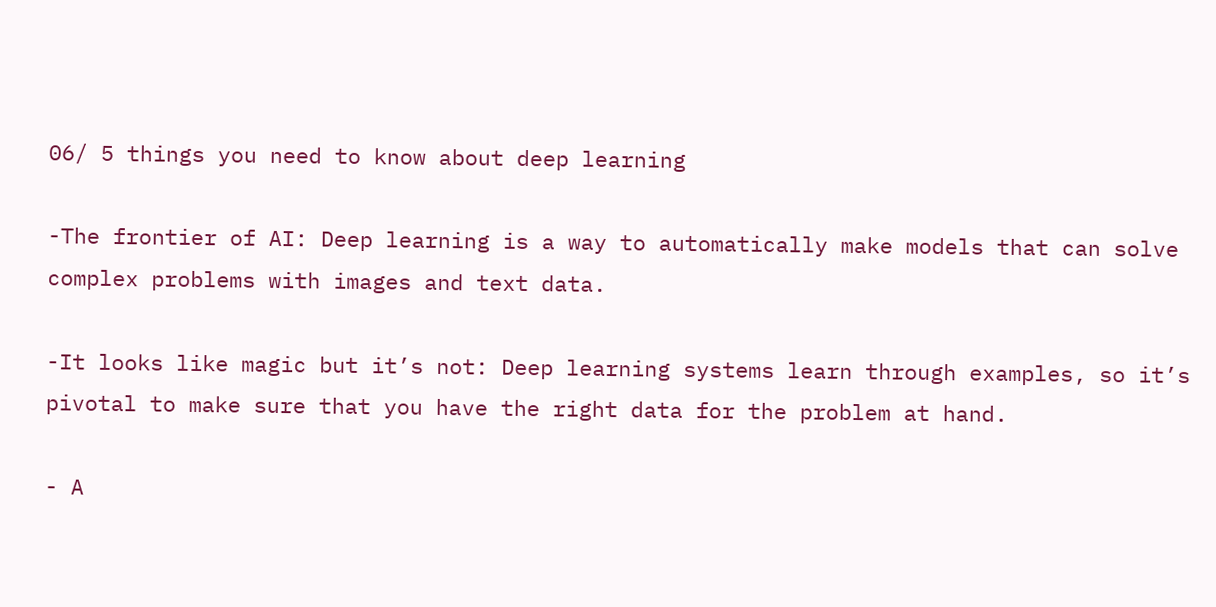06/ 5 things you need to know about deep learning

-The frontier of AI: Deep learning is a way to automatically make models that can solve complex problems with images and text data.

-It looks like magic but it’s not: Deep learning systems learn through examples, so it’s pivotal to make sure that you have the right data for the problem at hand.

- A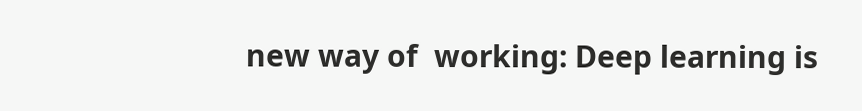new way of  working: Deep learning is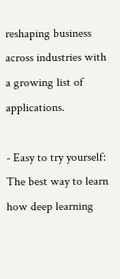reshaping business across industries with a growing list of applications.

- Easy to try yourself: The best way to learn how deep learning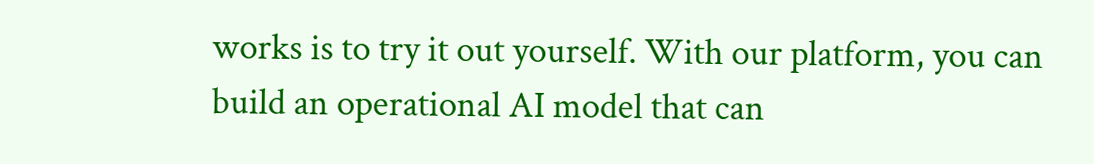works is to try it out yourself. With our platform, you can build an operational AI model that can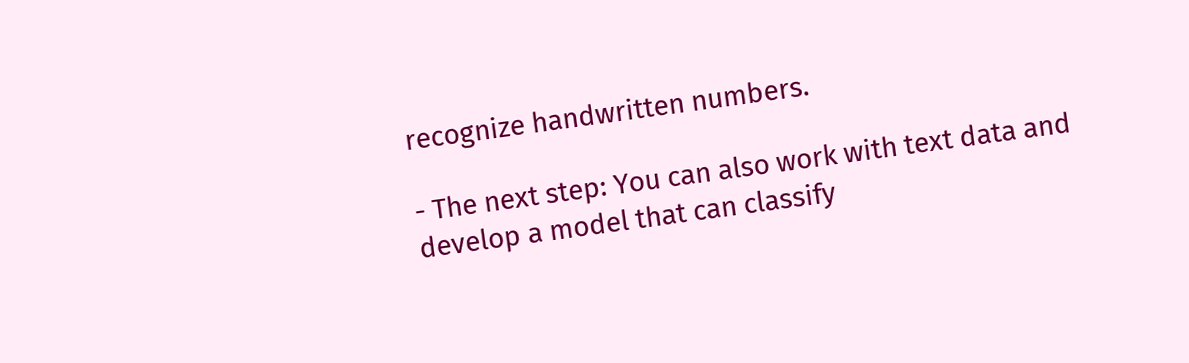recognize handwritten numbers.

- The next step: You can also work with text data and develop a model that can classify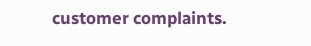customer complaints.